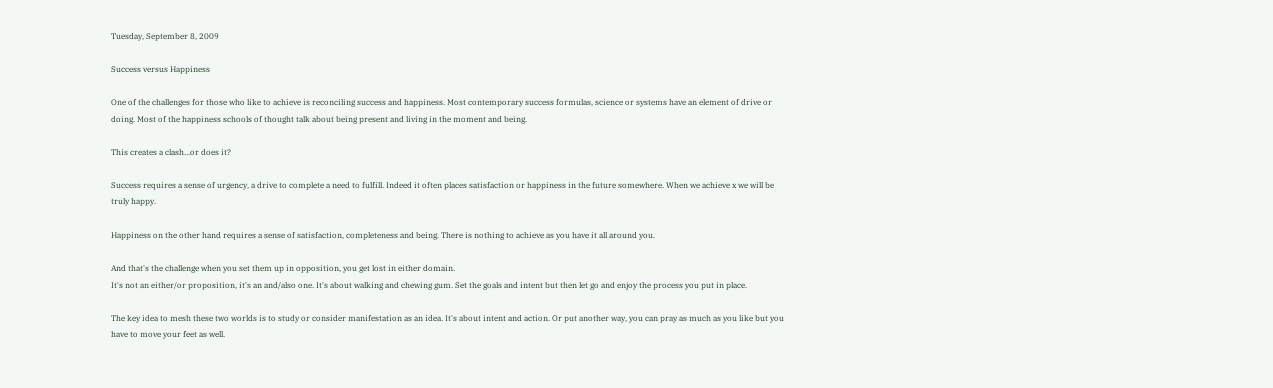Tuesday, September 8, 2009

Success versus Happiness

One of the challenges for those who like to achieve is reconciling success and happiness. Most contemporary success formulas, science or systems have an element of drive or doing. Most of the happiness schools of thought talk about being present and living in the moment and being.

This creates a clash...or does it?

Success requires a sense of urgency, a drive to complete a need to fulfill. Indeed it often places satisfaction or happiness in the future somewhere. When we achieve x we will be truly happy.

Happiness on the other hand requires a sense of satisfaction, completeness and being. There is nothing to achieve as you have it all around you.

And that's the challenge when you set them up in opposition, you get lost in either domain.
It's not an either/or proposition, it's an and/also one. It's about walking and chewing gum. Set the goals and intent but then let go and enjoy the process you put in place.

The key idea to mesh these two worlds is to study or consider manifestation as an idea. It's about intent and action. Or put another way, you can pray as much as you like but you have to move your feet as well.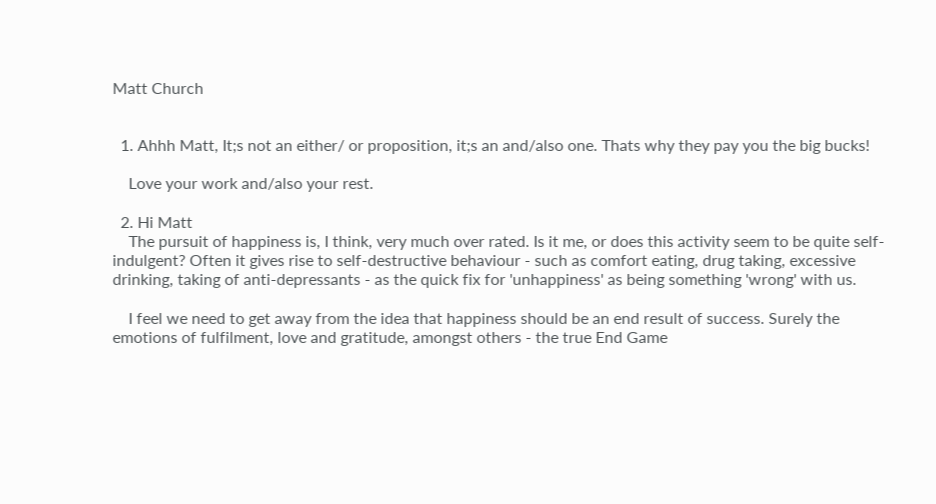Matt Church


  1. Ahhh Matt, It;s not an either/ or proposition, it;s an and/also one. Thats why they pay you the big bucks!

    Love your work and/also your rest.

  2. Hi Matt
    The pursuit of happiness is, I think, very much over rated. Is it me, or does this activity seem to be quite self-indulgent? Often it gives rise to self-destructive behaviour - such as comfort eating, drug taking, excessive drinking, taking of anti-depressants - as the quick fix for 'unhappiness' as being something 'wrong' with us.

    I feel we need to get away from the idea that happiness should be an end result of success. Surely the emotions of fulfilment, love and gratitude, amongst others - the true End Game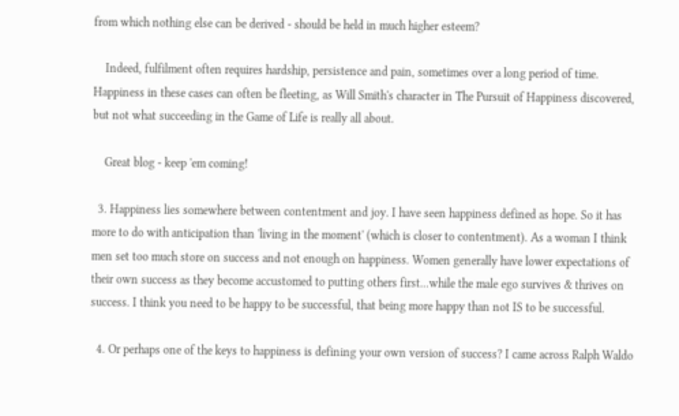from which nothing else can be derived - should be held in much higher esteem?

    Indeed, fulfilment often requires hardship, persistence and pain, sometimes over a long period of time. Happiness in these cases can often be fleeting, as Will Smith's character in The Pursuit of Happiness discovered, but not what succeeding in the Game of Life is really all about.

    Great blog - keep 'em coming!

  3. Happiness lies somewhere between contentment and joy. I have seen happiness defined as hope. So it has more to do with anticipation than 'living in the moment' (which is closer to contentment). As a woman I think men set too much store on success and not enough on happiness. Women generally have lower expectations of their own success as they become accustomed to putting others first...while the male ego survives & thrives on success. I think you need to be happy to be successful, that being more happy than not IS to be successful.

  4. Or perhaps one of the keys to happiness is defining your own version of success? I came across Ralph Waldo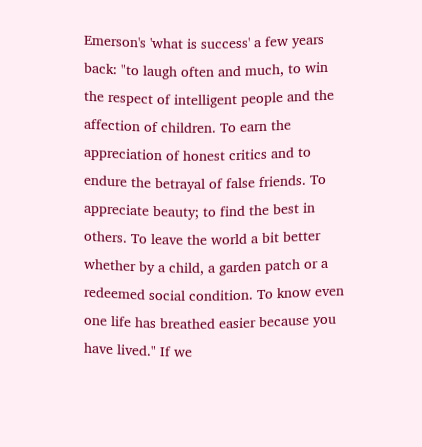Emerson's 'what is success' a few years back: "to laugh often and much, to win the respect of intelligent people and the affection of children. To earn the appreciation of honest critics and to endure the betrayal of false friends. To appreciate beauty; to find the best in others. To leave the world a bit better whether by a child, a garden patch or a redeemed social condition. To know even one life has breathed easier because you have lived." If we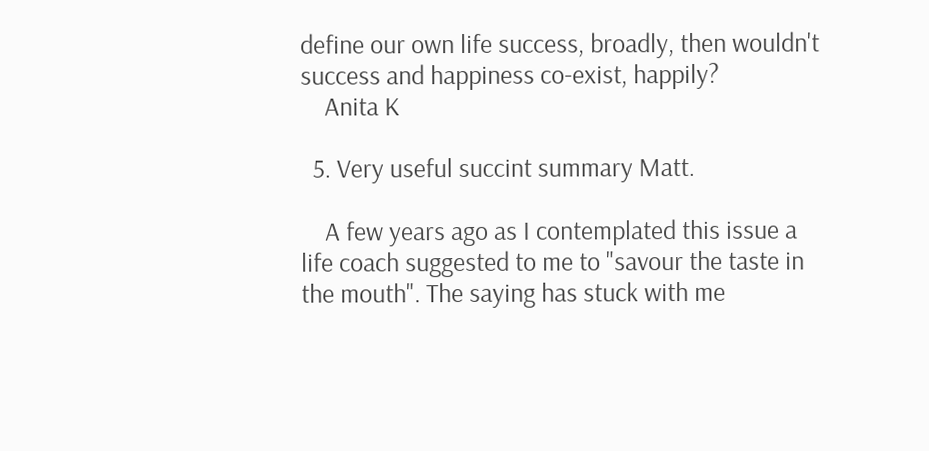define our own life success, broadly, then wouldn't success and happiness co-exist, happily?
    Anita K

  5. Very useful succint summary Matt.

    A few years ago as I contemplated this issue a life coach suggested to me to "savour the taste in the mouth". The saying has stuck with me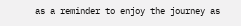as a reminder to enjoy the journey as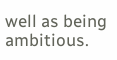well as being ambitious.